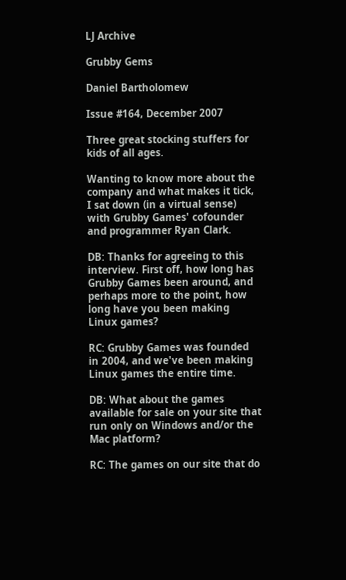LJ Archive

Grubby Gems

Daniel Bartholomew

Issue #164, December 2007

Three great stocking stuffers for kids of all ages.

Wanting to know more about the company and what makes it tick, I sat down (in a virtual sense) with Grubby Games' cofounder and programmer Ryan Clark.

DB: Thanks for agreeing to this interview. First off, how long has Grubby Games been around, and perhaps more to the point, how long have you been making Linux games?

RC: Grubby Games was founded in 2004, and we've been making Linux games the entire time.

DB: What about the games available for sale on your site that run only on Windows and/or the Mac platform?

RC: The games on our site that do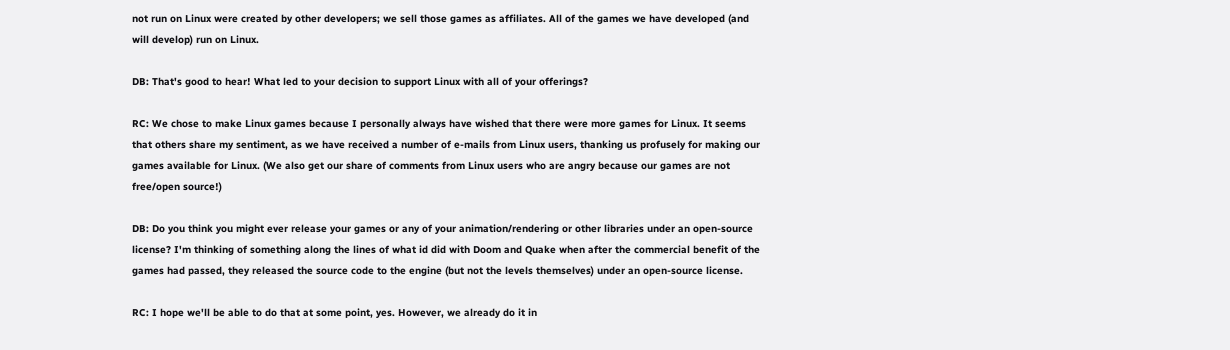not run on Linux were created by other developers; we sell those games as affiliates. All of the games we have developed (and will develop) run on Linux.

DB: That's good to hear! What led to your decision to support Linux with all of your offerings?

RC: We chose to make Linux games because I personally always have wished that there were more games for Linux. It seems that others share my sentiment, as we have received a number of e-mails from Linux users, thanking us profusely for making our games available for Linux. (We also get our share of comments from Linux users who are angry because our games are not free/open source!)

DB: Do you think you might ever release your games or any of your animation/rendering or other libraries under an open-source license? I'm thinking of something along the lines of what id did with Doom and Quake when after the commercial benefit of the games had passed, they released the source code to the engine (but not the levels themselves) under an open-source license.

RC: I hope we'll be able to do that at some point, yes. However, we already do it in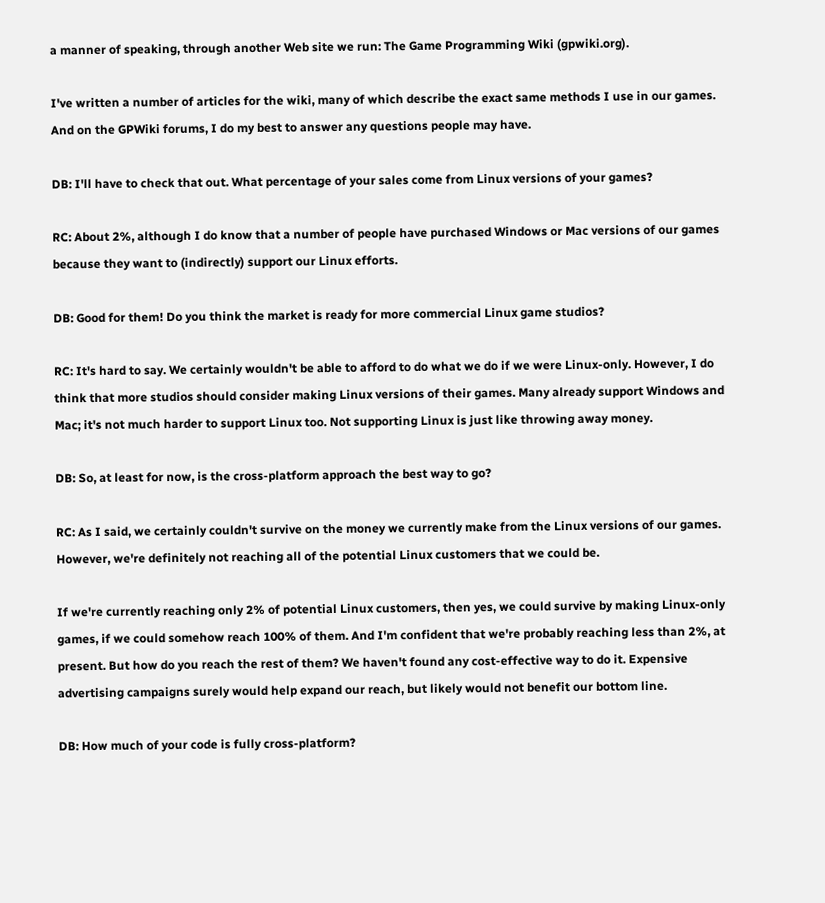a manner of speaking, through another Web site we run: The Game Programming Wiki (gpwiki.org).

I've written a number of articles for the wiki, many of which describe the exact same methods I use in our games. And on the GPWiki forums, I do my best to answer any questions people may have.

DB: I'll have to check that out. What percentage of your sales come from Linux versions of your games?

RC: About 2%, although I do know that a number of people have purchased Windows or Mac versions of our games because they want to (indirectly) support our Linux efforts.

DB: Good for them! Do you think the market is ready for more commercial Linux game studios?

RC: It's hard to say. We certainly wouldn't be able to afford to do what we do if we were Linux-only. However, I do think that more studios should consider making Linux versions of their games. Many already support Windows and Mac; it's not much harder to support Linux too. Not supporting Linux is just like throwing away money.

DB: So, at least for now, is the cross-platform approach the best way to go?

RC: As I said, we certainly couldn't survive on the money we currently make from the Linux versions of our games. However, we're definitely not reaching all of the potential Linux customers that we could be.

If we're currently reaching only 2% of potential Linux customers, then yes, we could survive by making Linux-only games, if we could somehow reach 100% of them. And I'm confident that we're probably reaching less than 2%, at present. But how do you reach the rest of them? We haven't found any cost-effective way to do it. Expensive advertising campaigns surely would help expand our reach, but likely would not benefit our bottom line.

DB: How much of your code is fully cross-platform?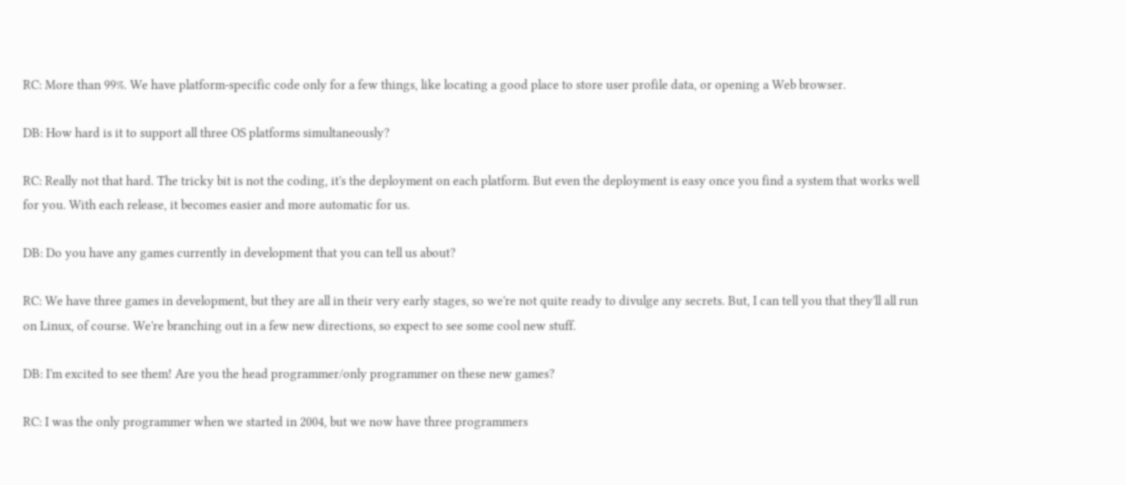RC: More than 99%. We have platform-specific code only for a few things, like locating a good place to store user profile data, or opening a Web browser.

DB: How hard is it to support all three OS platforms simultaneously?

RC: Really not that hard. The tricky bit is not the coding, it's the deployment on each platform. But even the deployment is easy once you find a system that works well for you. With each release, it becomes easier and more automatic for us.

DB: Do you have any games currently in development that you can tell us about?

RC: We have three games in development, but they are all in their very early stages, so we're not quite ready to divulge any secrets. But, I can tell you that they'll all run on Linux, of course. We're branching out in a few new directions, so expect to see some cool new stuff.

DB: I'm excited to see them! Are you the head programmer/only programmer on these new games?

RC: I was the only programmer when we started in 2004, but we now have three programmers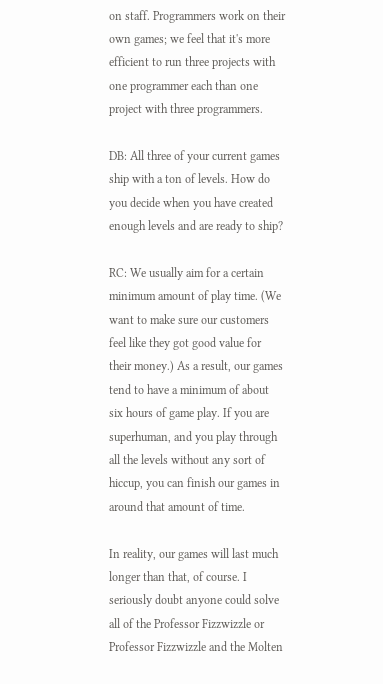on staff. Programmers work on their own games; we feel that it's more efficient to run three projects with one programmer each than one project with three programmers.

DB: All three of your current games ship with a ton of levels. How do you decide when you have created enough levels and are ready to ship?

RC: We usually aim for a certain minimum amount of play time. (We want to make sure our customers feel like they got good value for their money.) As a result, our games tend to have a minimum of about six hours of game play. If you are superhuman, and you play through all the levels without any sort of hiccup, you can finish our games in around that amount of time.

In reality, our games will last much longer than that, of course. I seriously doubt anyone could solve all of the Professor Fizzwizzle or Professor Fizzwizzle and the Molten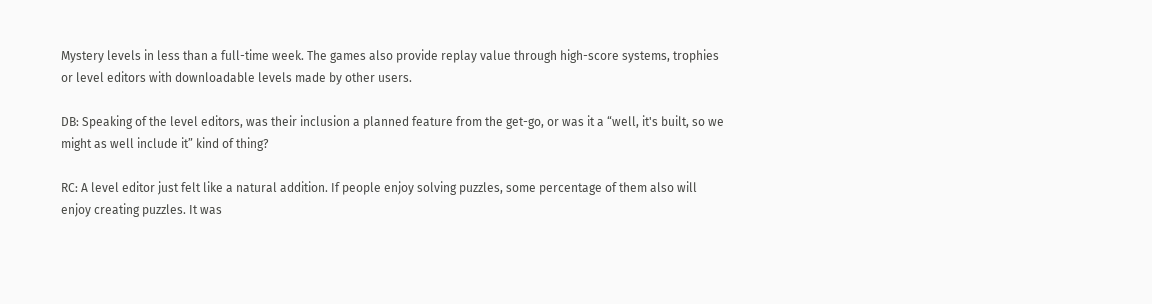Mystery levels in less than a full-time week. The games also provide replay value through high-score systems, trophies or level editors with downloadable levels made by other users.

DB: Speaking of the level editors, was their inclusion a planned feature from the get-go, or was it a “well, it's built, so we might as well include it” kind of thing?

RC: A level editor just felt like a natural addition. If people enjoy solving puzzles, some percentage of them also will enjoy creating puzzles. It was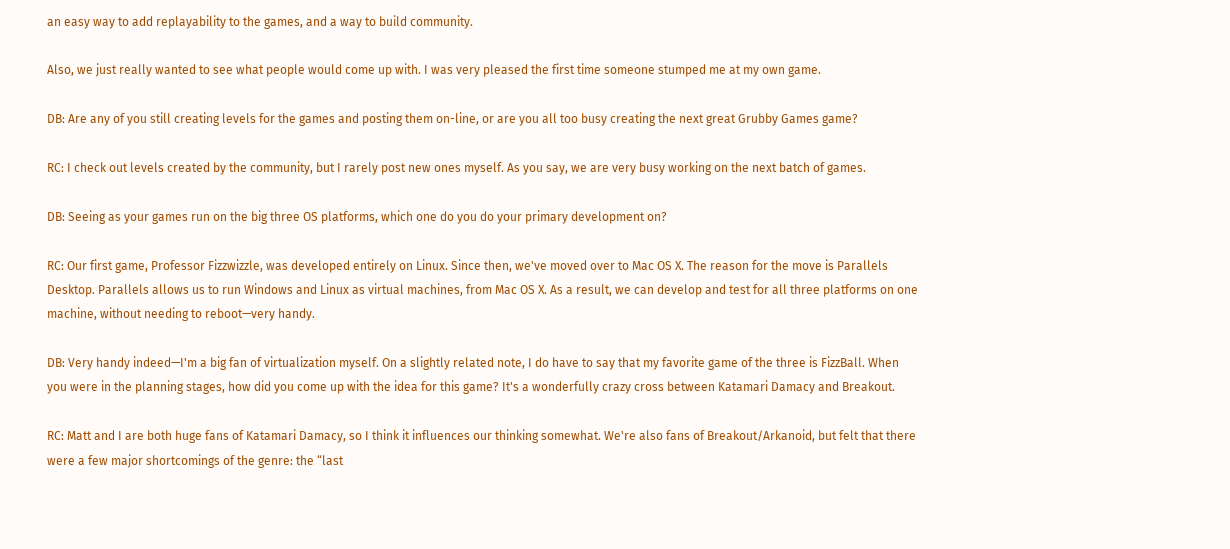an easy way to add replayability to the games, and a way to build community.

Also, we just really wanted to see what people would come up with. I was very pleased the first time someone stumped me at my own game.

DB: Are any of you still creating levels for the games and posting them on-line, or are you all too busy creating the next great Grubby Games game?

RC: I check out levels created by the community, but I rarely post new ones myself. As you say, we are very busy working on the next batch of games.

DB: Seeing as your games run on the big three OS platforms, which one do you do your primary development on?

RC: Our first game, Professor Fizzwizzle, was developed entirely on Linux. Since then, we've moved over to Mac OS X. The reason for the move is Parallels Desktop. Parallels allows us to run Windows and Linux as virtual machines, from Mac OS X. As a result, we can develop and test for all three platforms on one machine, without needing to reboot—very handy.

DB: Very handy indeed—I'm a big fan of virtualization myself. On a slightly related note, I do have to say that my favorite game of the three is FizzBall. When you were in the planning stages, how did you come up with the idea for this game? It's a wonderfully crazy cross between Katamari Damacy and Breakout.

RC: Matt and I are both huge fans of Katamari Damacy, so I think it influences our thinking somewhat. We're also fans of Breakout/Arkanoid, but felt that there were a few major shortcomings of the genre: the “last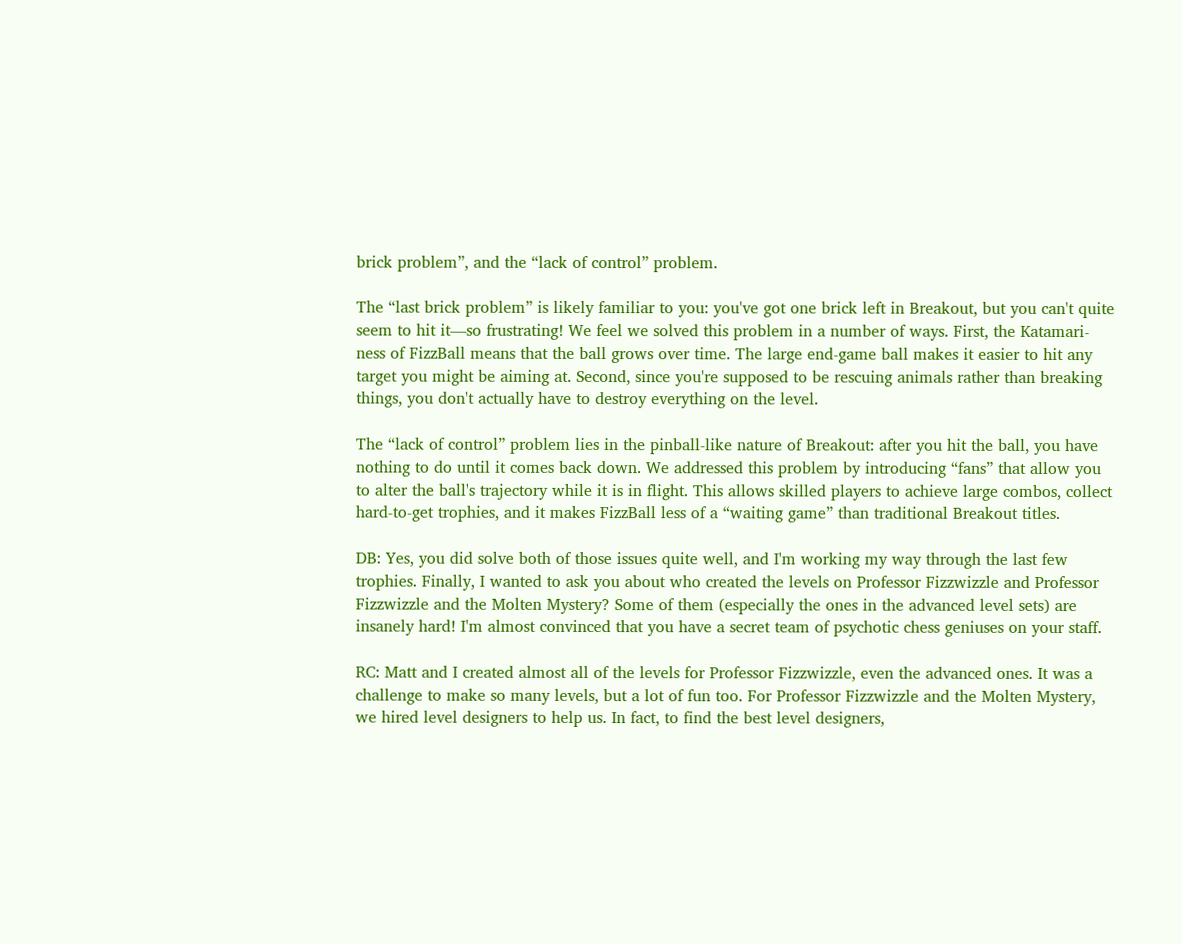brick problem”, and the “lack of control” problem.

The “last brick problem” is likely familiar to you: you've got one brick left in Breakout, but you can't quite seem to hit it—so frustrating! We feel we solved this problem in a number of ways. First, the Katamari-ness of FizzBall means that the ball grows over time. The large end-game ball makes it easier to hit any target you might be aiming at. Second, since you're supposed to be rescuing animals rather than breaking things, you don't actually have to destroy everything on the level.

The “lack of control” problem lies in the pinball-like nature of Breakout: after you hit the ball, you have nothing to do until it comes back down. We addressed this problem by introducing “fans” that allow you to alter the ball's trajectory while it is in flight. This allows skilled players to achieve large combos, collect hard-to-get trophies, and it makes FizzBall less of a “waiting game” than traditional Breakout titles.

DB: Yes, you did solve both of those issues quite well, and I'm working my way through the last few trophies. Finally, I wanted to ask you about who created the levels on Professor Fizzwizzle and Professor Fizzwizzle and the Molten Mystery? Some of them (especially the ones in the advanced level sets) are insanely hard! I'm almost convinced that you have a secret team of psychotic chess geniuses on your staff.

RC: Matt and I created almost all of the levels for Professor Fizzwizzle, even the advanced ones. It was a challenge to make so many levels, but a lot of fun too. For Professor Fizzwizzle and the Molten Mystery, we hired level designers to help us. In fact, to find the best level designers,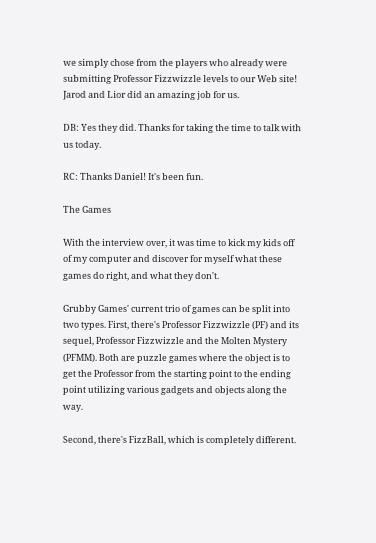we simply chose from the players who already were submitting Professor Fizzwizzle levels to our Web site! Jarod and Lior did an amazing job for us.

DB: Yes they did. Thanks for taking the time to talk with us today.

RC: Thanks Daniel! It's been fun.

The Games

With the interview over, it was time to kick my kids off of my computer and discover for myself what these games do right, and what they don't.

Grubby Games' current trio of games can be split into two types. First, there's Professor Fizzwizzle (PF) and its sequel, Professor Fizzwizzle and the Molten Mystery (PFMM). Both are puzzle games where the object is to get the Professor from the starting point to the ending point utilizing various gadgets and objects along the way.

Second, there's FizzBall, which is completely different.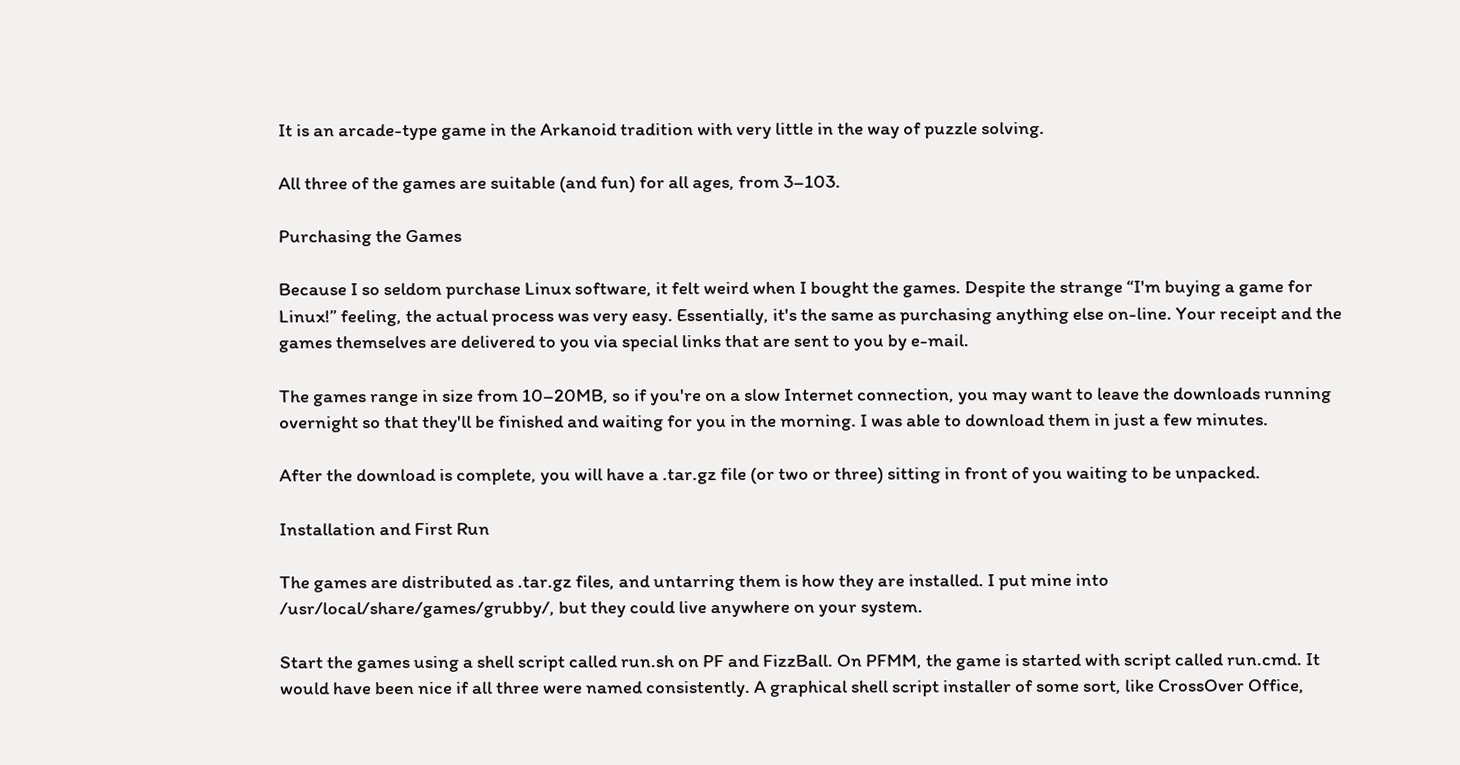It is an arcade-type game in the Arkanoid tradition with very little in the way of puzzle solving.

All three of the games are suitable (and fun) for all ages, from 3–103.

Purchasing the Games

Because I so seldom purchase Linux software, it felt weird when I bought the games. Despite the strange “I'm buying a game for Linux!” feeling, the actual process was very easy. Essentially, it's the same as purchasing anything else on-line. Your receipt and the games themselves are delivered to you via special links that are sent to you by e-mail.

The games range in size from 10–20MB, so if you're on a slow Internet connection, you may want to leave the downloads running overnight so that they'll be finished and waiting for you in the morning. I was able to download them in just a few minutes.

After the download is complete, you will have a .tar.gz file (or two or three) sitting in front of you waiting to be unpacked.

Installation and First Run

The games are distributed as .tar.gz files, and untarring them is how they are installed. I put mine into /usr/local/share/games/grubby/, but they could live anywhere on your system.

Start the games using a shell script called run.sh on PF and FizzBall. On PFMM, the game is started with script called run.cmd. It would have been nice if all three were named consistently. A graphical shell script installer of some sort, like CrossOver Office,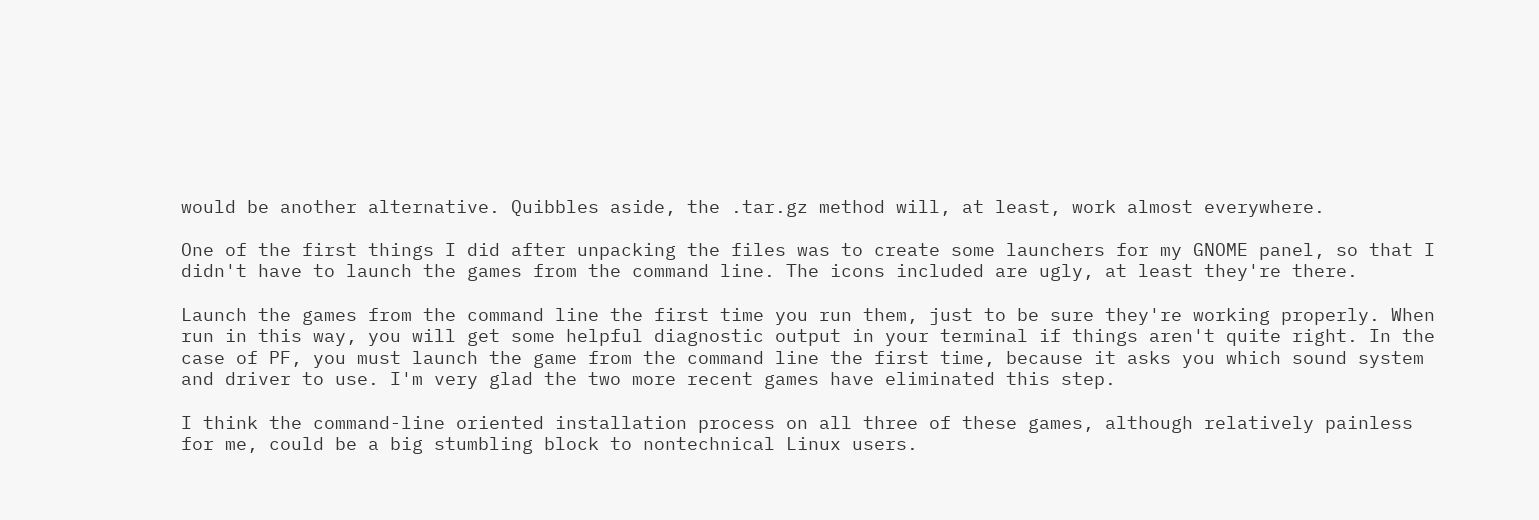would be another alternative. Quibbles aside, the .tar.gz method will, at least, work almost everywhere.

One of the first things I did after unpacking the files was to create some launchers for my GNOME panel, so that I didn't have to launch the games from the command line. The icons included are ugly, at least they're there.

Launch the games from the command line the first time you run them, just to be sure they're working properly. When run in this way, you will get some helpful diagnostic output in your terminal if things aren't quite right. In the case of PF, you must launch the game from the command line the first time, because it asks you which sound system and driver to use. I'm very glad the two more recent games have eliminated this step.

I think the command-line oriented installation process on all three of these games, although relatively painless for me, could be a big stumbling block to nontechnical Linux users.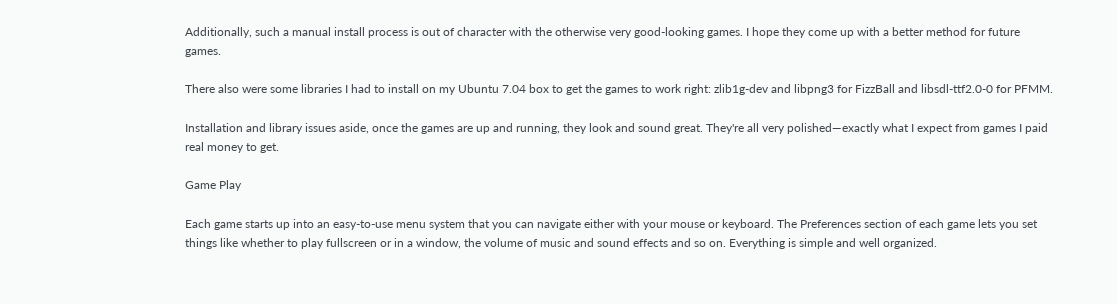Additionally, such a manual install process is out of character with the otherwise very good-looking games. I hope they come up with a better method for future games.

There also were some libraries I had to install on my Ubuntu 7.04 box to get the games to work right: zlib1g-dev and libpng3 for FizzBall and libsdl-ttf2.0-0 for PFMM.

Installation and library issues aside, once the games are up and running, they look and sound great. They're all very polished—exactly what I expect from games I paid real money to get.

Game Play

Each game starts up into an easy-to-use menu system that you can navigate either with your mouse or keyboard. The Preferences section of each game lets you set things like whether to play fullscreen or in a window, the volume of music and sound effects and so on. Everything is simple and well organized.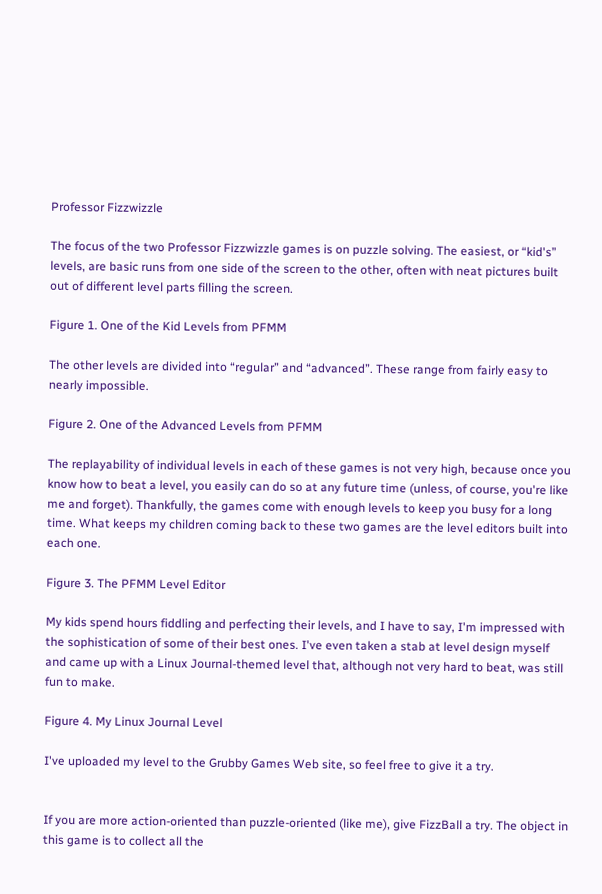Professor Fizzwizzle

The focus of the two Professor Fizzwizzle games is on puzzle solving. The easiest, or “kid's” levels, are basic runs from one side of the screen to the other, often with neat pictures built out of different level parts filling the screen.

Figure 1. One of the Kid Levels from PFMM

The other levels are divided into “regular” and “advanced”. These range from fairly easy to nearly impossible.

Figure 2. One of the Advanced Levels from PFMM

The replayability of individual levels in each of these games is not very high, because once you know how to beat a level, you easily can do so at any future time (unless, of course, you're like me and forget). Thankfully, the games come with enough levels to keep you busy for a long time. What keeps my children coming back to these two games are the level editors built into each one.

Figure 3. The PFMM Level Editor

My kids spend hours fiddling and perfecting their levels, and I have to say, I'm impressed with the sophistication of some of their best ones. I've even taken a stab at level design myself and came up with a Linux Journal-themed level that, although not very hard to beat, was still fun to make.

Figure 4. My Linux Journal Level

I've uploaded my level to the Grubby Games Web site, so feel free to give it a try.


If you are more action-oriented than puzzle-oriented (like me), give FizzBall a try. The object in this game is to collect all the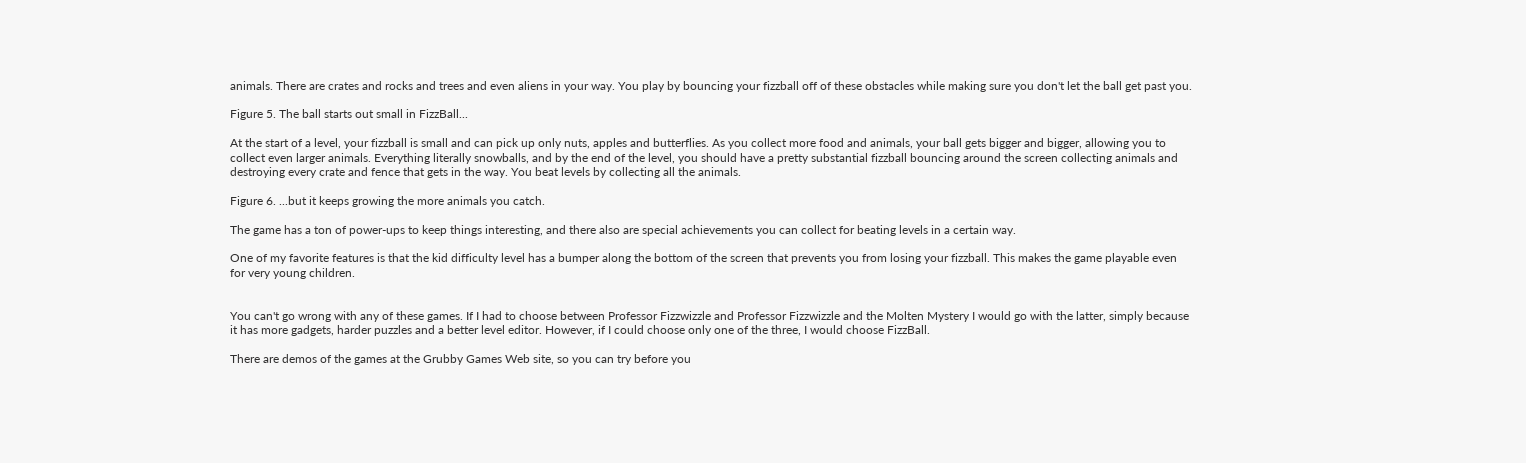animals. There are crates and rocks and trees and even aliens in your way. You play by bouncing your fizzball off of these obstacles while making sure you don't let the ball get past you.

Figure 5. The ball starts out small in FizzBall...

At the start of a level, your fizzball is small and can pick up only nuts, apples and butterflies. As you collect more food and animals, your ball gets bigger and bigger, allowing you to collect even larger animals. Everything literally snowballs, and by the end of the level, you should have a pretty substantial fizzball bouncing around the screen collecting animals and destroying every crate and fence that gets in the way. You beat levels by collecting all the animals.

Figure 6. ...but it keeps growing the more animals you catch.

The game has a ton of power-ups to keep things interesting, and there also are special achievements you can collect for beating levels in a certain way.

One of my favorite features is that the kid difficulty level has a bumper along the bottom of the screen that prevents you from losing your fizzball. This makes the game playable even for very young children.


You can't go wrong with any of these games. If I had to choose between Professor Fizzwizzle and Professor Fizzwizzle and the Molten Mystery I would go with the latter, simply because it has more gadgets, harder puzzles and a better level editor. However, if I could choose only one of the three, I would choose FizzBall.

There are demos of the games at the Grubby Games Web site, so you can try before you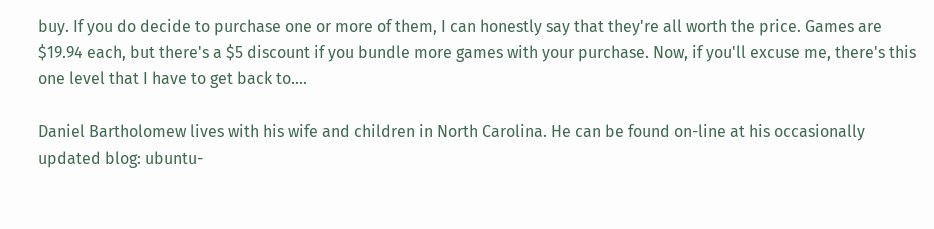buy. If you do decide to purchase one or more of them, I can honestly say that they're all worth the price. Games are $19.94 each, but there's a $5 discount if you bundle more games with your purchase. Now, if you'll excuse me, there's this one level that I have to get back to....

Daniel Bartholomew lives with his wife and children in North Carolina. He can be found on-line at his occasionally updated blog: ubuntu-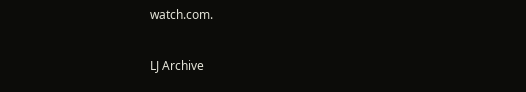watch.com.

LJ Archive